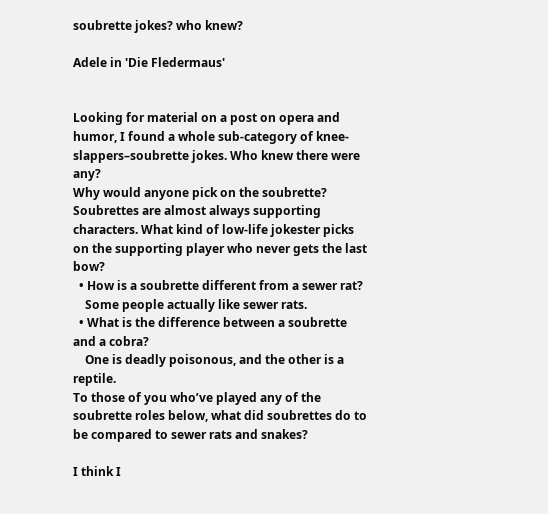soubrette jokes? who knew?

Adele in 'Die Fledermaus'


Looking for material on a post on opera and humor, I found a whole sub-category of knee-slappers–soubrette jokes. Who knew there were any?
Why would anyone pick on the soubrette? Soubrettes are almost always supporting characters. What kind of low-life jokester picks on the supporting player who never gets the last bow?
  • How is a soubrette different from a sewer rat?
    Some people actually like sewer rats.
  • What is the difference between a soubrette and a cobra?
    One is deadly poisonous, and the other is a reptile.
To those of you who’ve played any of the soubrette roles below, what did soubrettes do to be compared to sewer rats and snakes?

I think I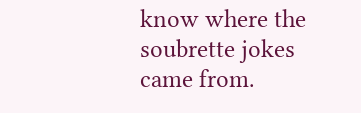know where the soubrette jokes came from.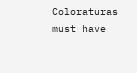Coloraturas must have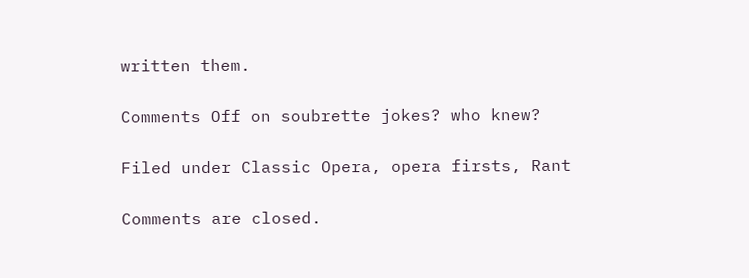written them.

Comments Off on soubrette jokes? who knew?

Filed under Classic Opera, opera firsts, Rant

Comments are closed.